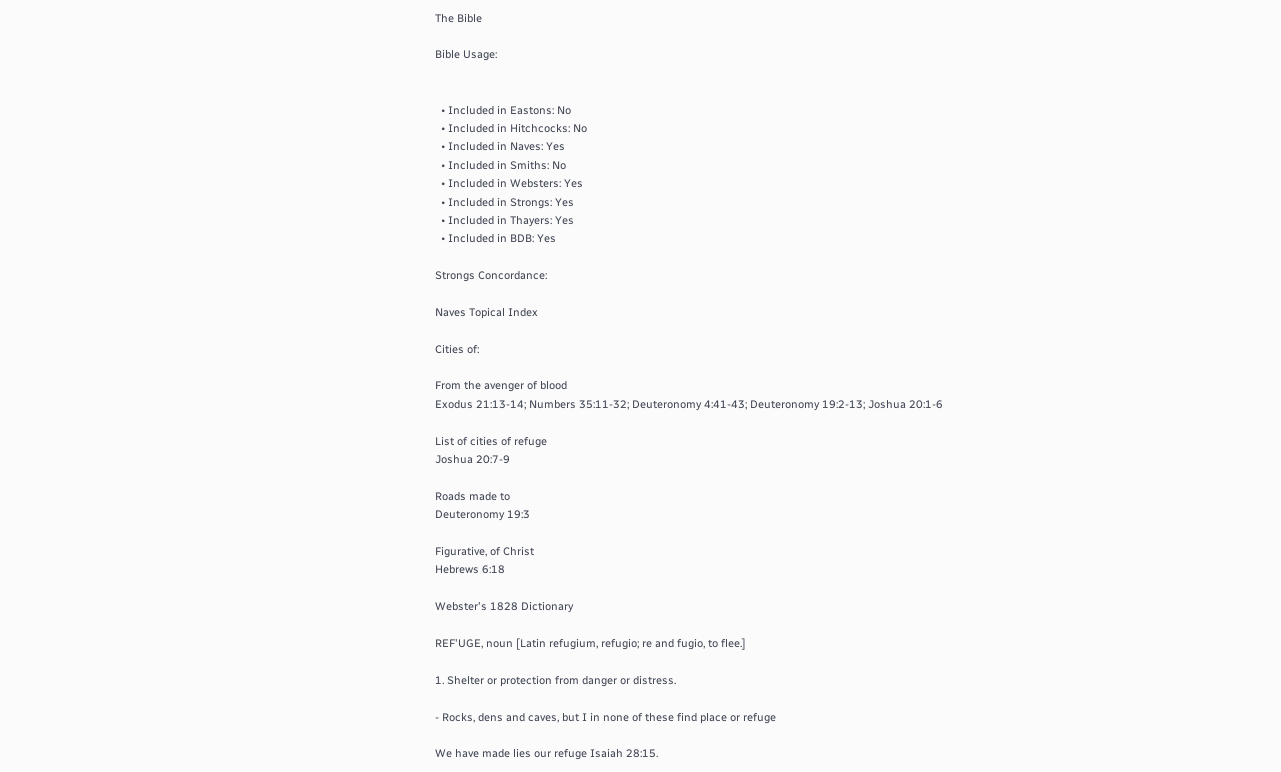The Bible

Bible Usage:


  • Included in Eastons: No
  • Included in Hitchcocks: No
  • Included in Naves: Yes
  • Included in Smiths: No
  • Included in Websters: Yes
  • Included in Strongs: Yes
  • Included in Thayers: Yes
  • Included in BDB: Yes

Strongs Concordance:

Naves Topical Index

Cities of:

From the avenger of blood
Exodus 21:13-14; Numbers 35:11-32; Deuteronomy 4:41-43; Deuteronomy 19:2-13; Joshua 20:1-6

List of cities of refuge
Joshua 20:7-9

Roads made to
Deuteronomy 19:3

Figurative, of Christ
Hebrews 6:18

Webster's 1828 Dictionary

REF'UGE, noun [Latin refugium, refugio; re and fugio, to flee.]

1. Shelter or protection from danger or distress.

- Rocks, dens and caves, but I in none of these find place or refuge

We have made lies our refuge Isaiah 28:15.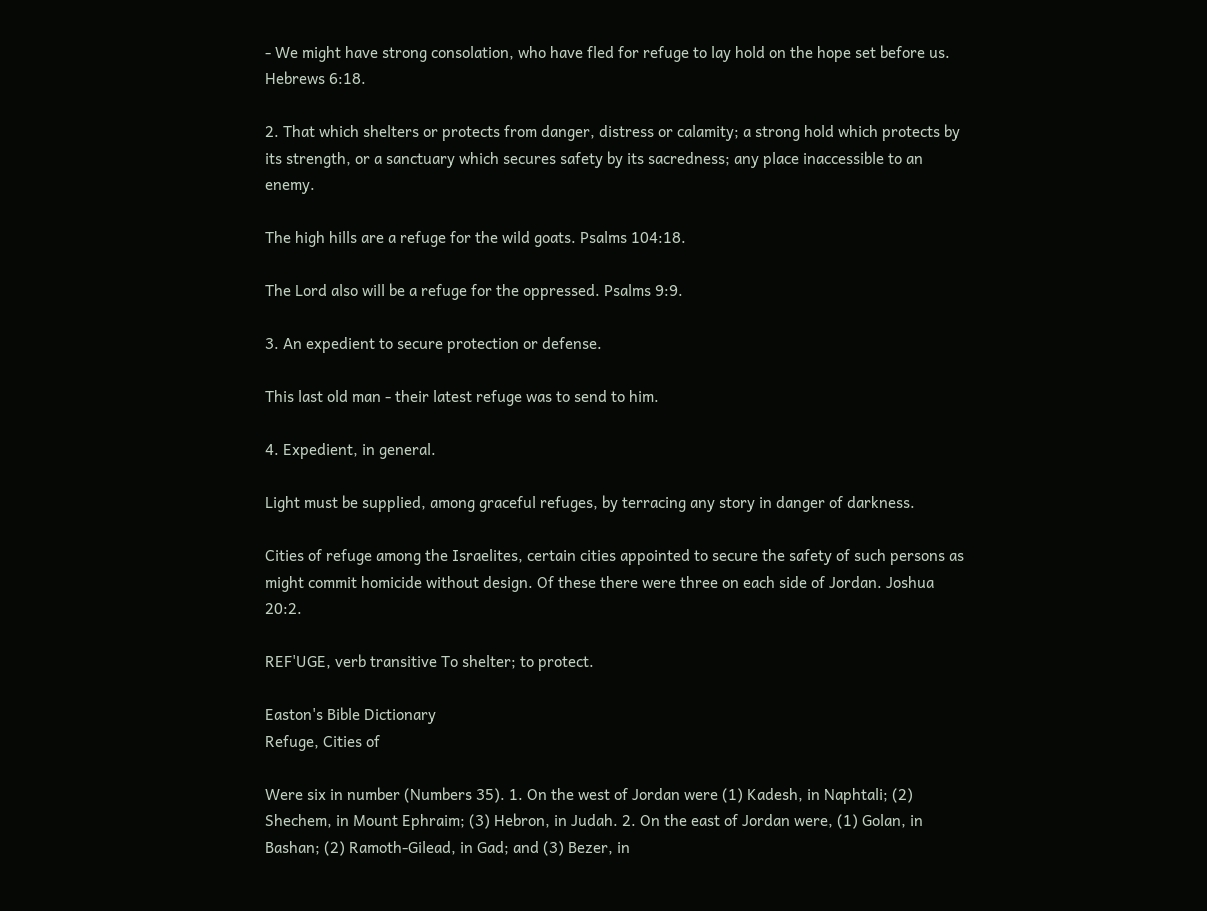- We might have strong consolation, who have fled for refuge to lay hold on the hope set before us. Hebrews 6:18.

2. That which shelters or protects from danger, distress or calamity; a strong hold which protects by its strength, or a sanctuary which secures safety by its sacredness; any place inaccessible to an enemy.

The high hills are a refuge for the wild goats. Psalms 104:18.

The Lord also will be a refuge for the oppressed. Psalms 9:9.

3. An expedient to secure protection or defense.

This last old man - their latest refuge was to send to him.

4. Expedient, in general.

Light must be supplied, among graceful refuges, by terracing any story in danger of darkness.

Cities of refuge among the Israelites, certain cities appointed to secure the safety of such persons as might commit homicide without design. Of these there were three on each side of Jordan. Joshua 20:2.

REF'UGE, verb transitive To shelter; to protect.

Easton's Bible Dictionary
Refuge, Cities of

Were six in number (Numbers 35). 1. On the west of Jordan were (1) Kadesh, in Naphtali; (2) Shechem, in Mount Ephraim; (3) Hebron, in Judah. 2. On the east of Jordan were, (1) Golan, in Bashan; (2) Ramoth-Gilead, in Gad; and (3) Bezer, in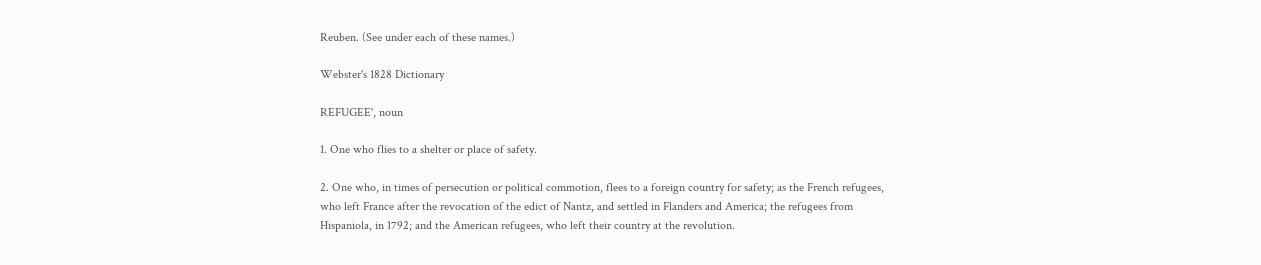Reuben. (See under each of these names.)

Webster's 1828 Dictionary

REFUGEE', noun

1. One who flies to a shelter or place of safety.

2. One who, in times of persecution or political commotion, flees to a foreign country for safety; as the French refugees, who left France after the revocation of the edict of Nantz, and settled in Flanders and America; the refugees from Hispaniola, in 1792; and the American refugees, who left their country at the revolution.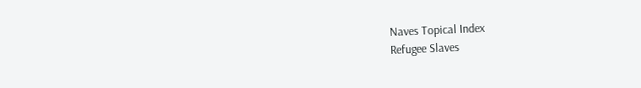Naves Topical Index
Refugee Slaves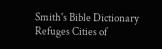Smith's Bible Dictionary
Refuges Cities of